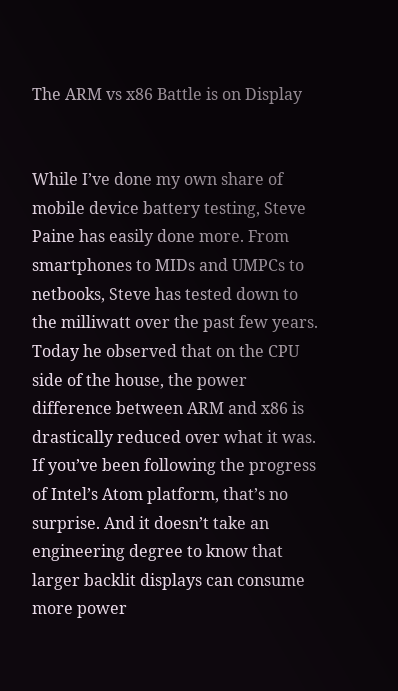The ARM vs x86 Battle is on Display


While I’ve done my own share of mobile device battery testing, Steve Paine has easily done more. From smartphones to MIDs and UMPCs to netbooks, Steve has tested down to the milliwatt over the past few years. Today he observed that on the CPU side of the house, the power difference between ARM and x86 is drastically reduced over what it was. If you’ve been following the progress of Intel’s Atom platform, that’s no surprise. And it doesn’t take an engineering degree to know that larger backlit displays can consume more power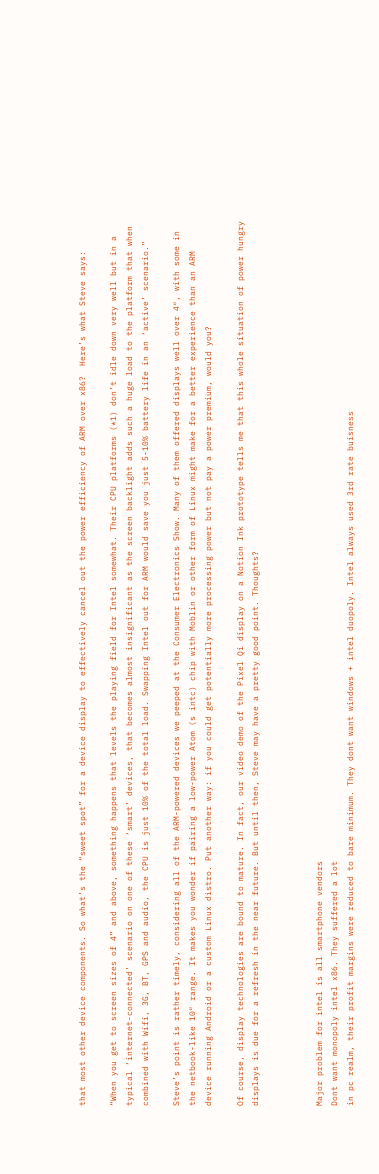that most other device components. So what’s the “sweet spot” for a device display to effectively cancel out the power efficiency of ARM over x86?  Here’s what Steve says:

“When you get to screen sizes of 4” and above, something happens that levels the playing field for Intel somewhat. Their CPU platforms (*1) don’t idle down very well but in a typical ‘internet-connected’ scenario on one of these ‘smart’ devices, that becomes almost insignificant as the screen backlight adds such a huge load to the platform that when combined with Wifi, 3G, BT, GPS and audio, the CPU is just 10% of the total load. Swapping Intel out for ARM would save you just 5-10% battery life in an ‘active’ scenario.”

Steve’s point is rather timely, considering all of the ARM-powered devices we peeped at the Consumer Electronics Show. Many of them offered displays well over 4″, with some in the netbook-like 10″ range. It makes you wonder if pairing a low-power Atom (s intc) chip with Moblin or other form of Linux might make for a better experience than an ARM device running Android or a custom Linux distro. Put another way: if you could get potentially more processing power but not pay a power premium, would you?

Of course, display technologies are bound to mature. In fact, our video demo of the Pixel Qi display on a Notion Ink prototype tells me that this whole situation of power hungry displays is due for a refresh in the near future. But until then, Steve may have a pretty good point. Thoughts?



Major problem for intel is all smartphone vendors
Dont want monopoly intel x86. They suffered a lot
in pc realm, their profit margins were reduced to bare minimum. They dont want windows + intel duopoly. Intel always used 3rd rate buisness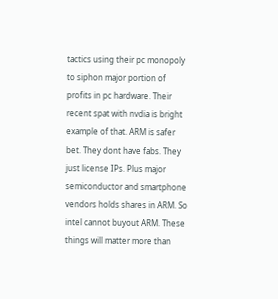tactics using their pc monopoly to siphon major portion of profits in pc hardware. Their recent spat with nvdia is bright example of that. ARM is safer bet. They dont have fabs. They just license IPs. Plus major semiconductor and smartphone vendors holds shares in ARM. So intel cannot buyout ARM. These things will matter more than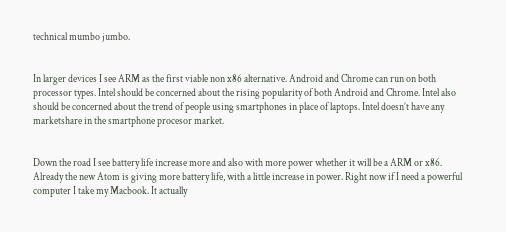technical mumbo jumbo.


In larger devices I see ARM as the first viable non x86 alternative. Android and Chrome can run on both processor types. Intel should be concerned about the rising popularity of both Android and Chrome. Intel also should be concerned about the trend of people using smartphones in place of laptops. Intel doesn’t have any marketshare in the smartphone procesor market.


Down the road I see battery life increase more and also with more power whether it will be a ARM or x86. Already the new Atom is giving more battery life, with a little increase in power. Right now if I need a powerful computer I take my Macbook. It actually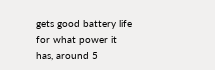gets good battery life for what power it has, around 5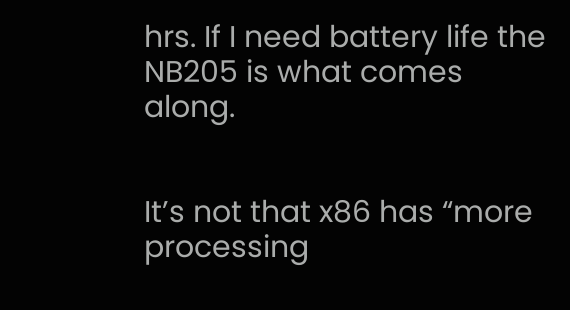hrs. If I need battery life the NB205 is what comes along.


It’s not that x86 has “more processing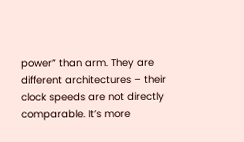power” than arm. They are different architectures – their clock speeds are not directly comparable. It’s more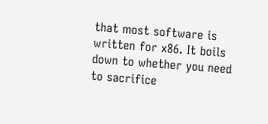that most software is written for x86. It boils down to whether you need to sacrifice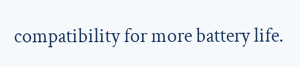compatibility for more battery life.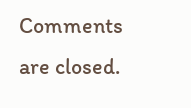Comments are closed.